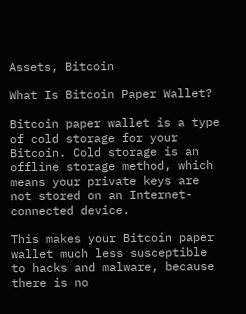Assets, Bitcoin

What Is Bitcoin Paper Wallet?

Bitcoin paper wallet is a type of cold storage for your Bitcoin. Cold storage is an offline storage method, which means your private keys are not stored on an Internet-connected device.

This makes your Bitcoin paper wallet much less susceptible to hacks and malware, because there is no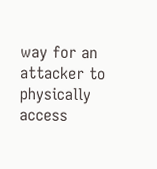way for an attacker to physically access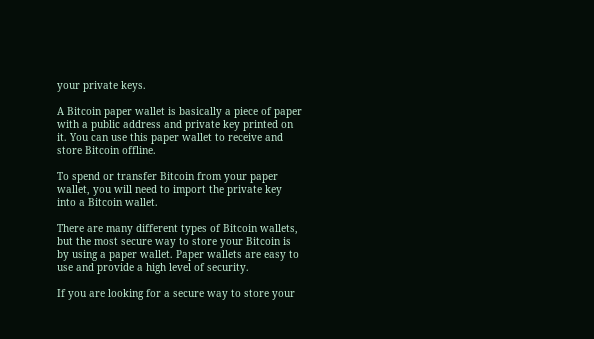your private keys.

A Bitcoin paper wallet is basically a piece of paper with a public address and private key printed on it. You can use this paper wallet to receive and store Bitcoin offline.

To spend or transfer Bitcoin from your paper wallet, you will need to import the private key into a Bitcoin wallet.

There are many different types of Bitcoin wallets, but the most secure way to store your Bitcoin is by using a paper wallet. Paper wallets are easy to use and provide a high level of security.

If you are looking for a secure way to store your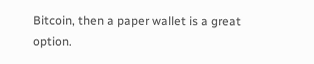Bitcoin, then a paper wallet is a great option.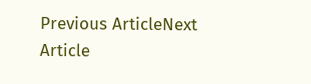Previous ArticleNext Article